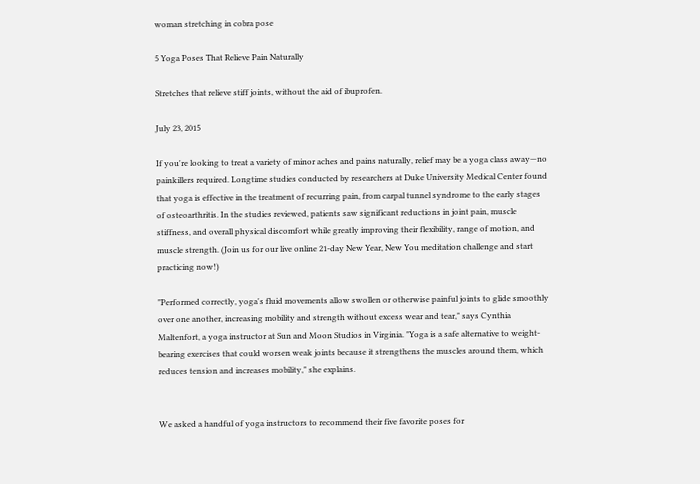woman stretching in cobra pose

5 Yoga Poses That Relieve Pain Naturally

Stretches that relieve stiff joints, without the aid of ibuprofen.

July 23, 2015

If you're looking to treat a variety of minor aches and pains naturally, relief may be a yoga class away—no painkillers required. Longtime studies conducted by researchers at Duke University Medical Center found that yoga is effective in the treatment of recurring pain, from carpal tunnel syndrome to the early stages of osteoarthritis. In the studies reviewed, patients saw significant reductions in joint pain, muscle stiffness, and overall physical discomfort while greatly improving their flexibility, range of motion, and muscle strength. (Join us for our live online 21-day New Year, New You meditation challenge and start practicing now!)

"Performed correctly, yoga's fluid movements allow swollen or otherwise painful joints to glide smoothly over one another, increasing mobility and strength without excess wear and tear," says Cynthia Maltenfort, a yoga instructor at Sun and Moon Studios in Virginia. "Yoga is a safe alternative to weight-bearing exercises that could worsen weak joints because it strengthens the muscles around them, which reduces tension and increases mobility," she explains.


We asked a handful of yoga instructors to recommend their five favorite poses for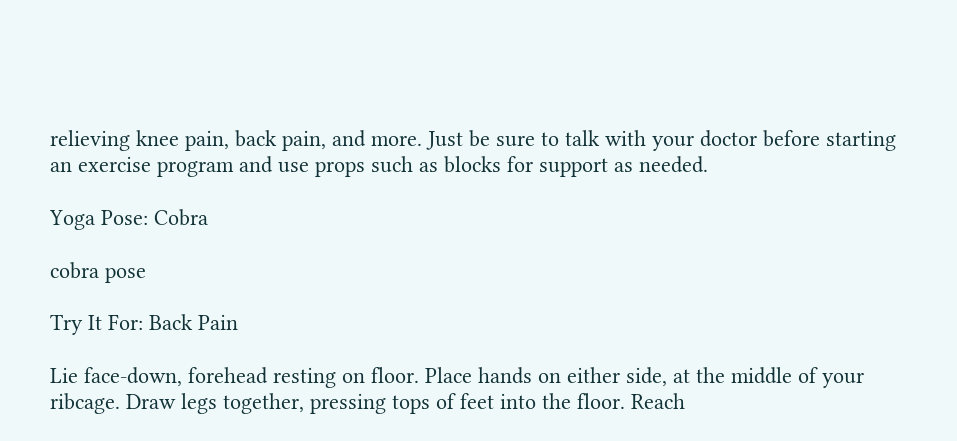relieving knee pain, back pain, and more. Just be sure to talk with your doctor before starting an exercise program and use props such as blocks for support as needed.

Yoga Pose: Cobra

cobra pose

Try It For: Back Pain

Lie face-down, forehead resting on floor. Place hands on either side, at the middle of your ribcage. Draw legs together, pressing tops of feet into the floor. Reach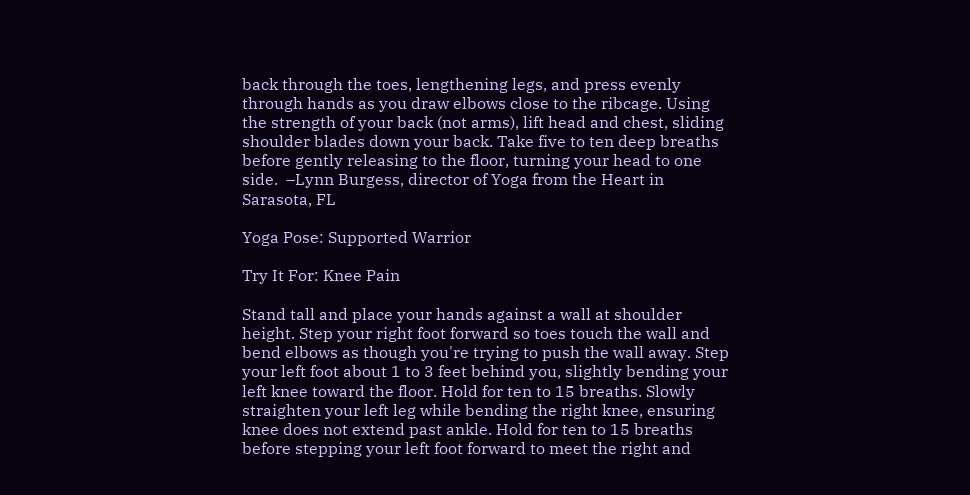back through the toes, lengthening legs, and press evenly through hands as you draw elbows close to the ribcage. Using the strength of your back (not arms), lift head and chest, sliding shoulder blades down your back. Take five to ten deep breaths before gently releasing to the floor, turning your head to one side.  –Lynn Burgess, director of Yoga from the Heart in Sarasota, FL

Yoga Pose: Supported Warrior

Try It For: Knee Pain

Stand tall and place your hands against a wall at shoulder height. Step your right foot forward so toes touch the wall and bend elbows as though you're trying to push the wall away. Step your left foot about 1 to 3 feet behind you, slightly bending your left knee toward the floor. Hold for ten to 15 breaths. Slowly straighten your left leg while bending the right knee, ensuring knee does not extend past ankle. Hold for ten to 15 breaths before stepping your left foot forward to meet the right and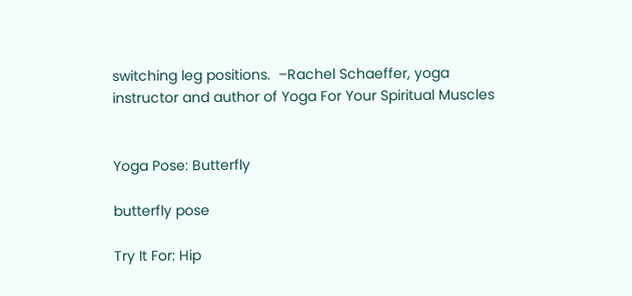switching leg positions.  –Rachel Schaeffer, yoga instructor and author of Yoga For Your Spiritual Muscles


Yoga Pose: Butterfly

butterfly pose

Try It For: Hip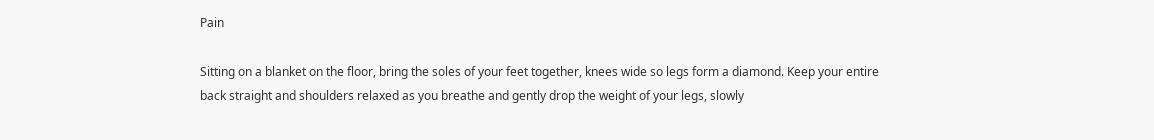Pain

Sitting on a blanket on the floor, bring the soles of your feet together, knees wide so legs form a diamond. Keep your entire back straight and shoulders relaxed as you breathe and gently drop the weight of your legs, slowly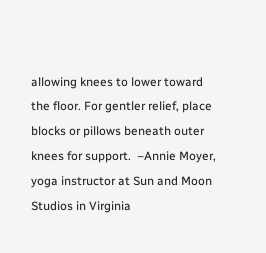allowing knees to lower toward the floor. For gentler relief, place blocks or pillows beneath outer knees for support.  –Annie Moyer, yoga instructor at Sun and Moon Studios in Virginia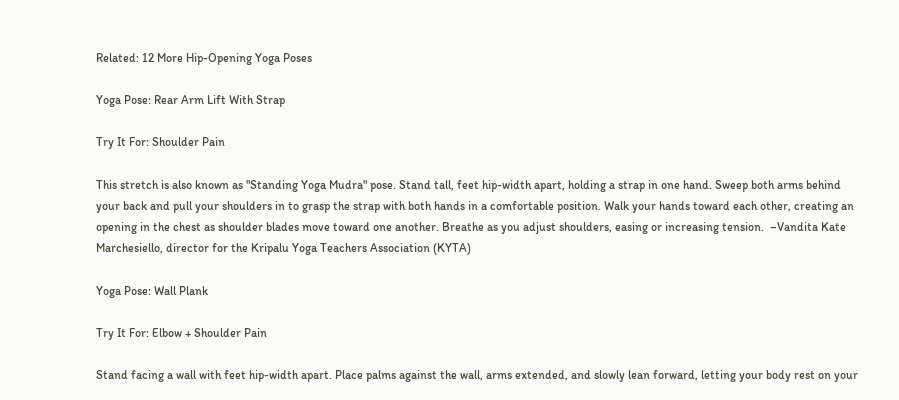Related: 12 More Hip-Opening Yoga Poses

Yoga Pose: Rear Arm Lift With Strap

Try It For: Shoulder Pain

This stretch is also known as "Standing Yoga Mudra" pose. Stand tall, feet hip-width apart, holding a strap in one hand. Sweep both arms behind your back and pull your shoulders in to grasp the strap with both hands in a comfortable position. Walk your hands toward each other, creating an opening in the chest as shoulder blades move toward one another. Breathe as you adjust shoulders, easing or increasing tension.  –Vandita Kate Marchesiello, director for the Kripalu Yoga Teachers Association (KYTA)

Yoga Pose: Wall Plank

Try It For: Elbow + Shoulder Pain

Stand facing a wall with feet hip-width apart. Place palms against the wall, arms extended, and slowly lean forward, letting your body rest on your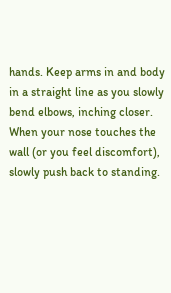hands. Keep arms in and body in a straight line as you slowly bend elbows, inching closer. When your nose touches the wall (or you feel discomfort), slowly push back to standing.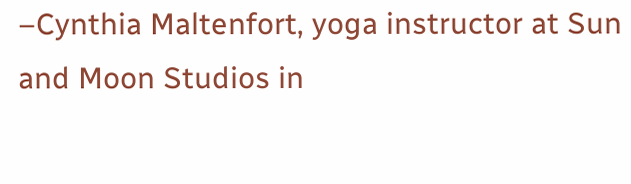–Cynthia Maltenfort, yoga instructor at Sun and Moon Studios in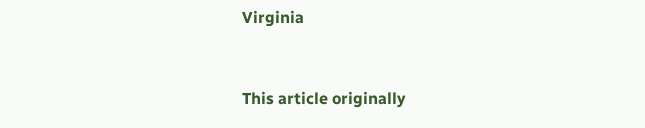Virginia


This article originally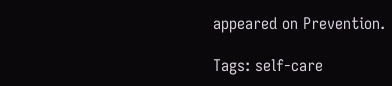appeared on Prevention.

Tags: self-care